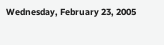Wednesday, February 23, 2005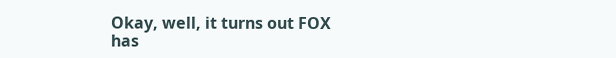Okay, well, it turns out FOX has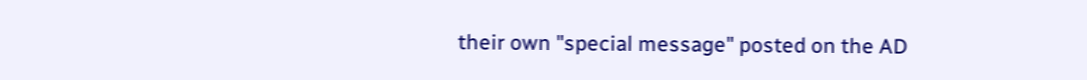their own "special message" posted on the AD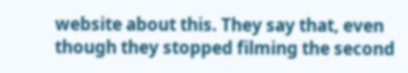website about this. They say that, even though they stopped filming the second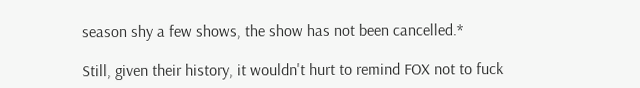season shy a few shows, the show has not been cancelled.*

Still, given their history, it wouldn't hurt to remind FOX not to fuck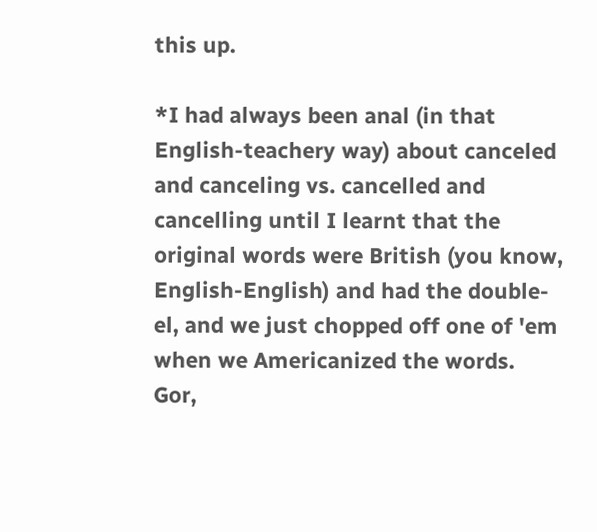this up.

*I had always been anal (in that English-teachery way) about canceled and canceling vs. cancelled and cancelling until I learnt that the original words were British (you know, English-English) and had the double-el, and we just chopped off one of 'em when we Americanized the words. Gor,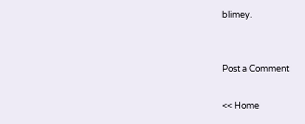blimey.


Post a Comment

<< Home